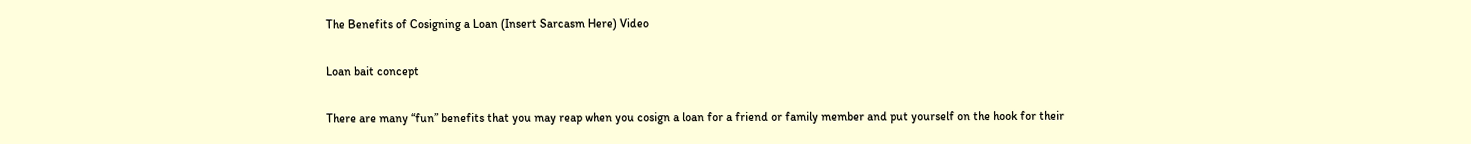The Benefits of Cosigning a Loan (Insert Sarcasm Here) Video

Loan bait concept

There are many “fun” benefits that you may reap when you cosign a loan for a friend or family member and put yourself on the hook for their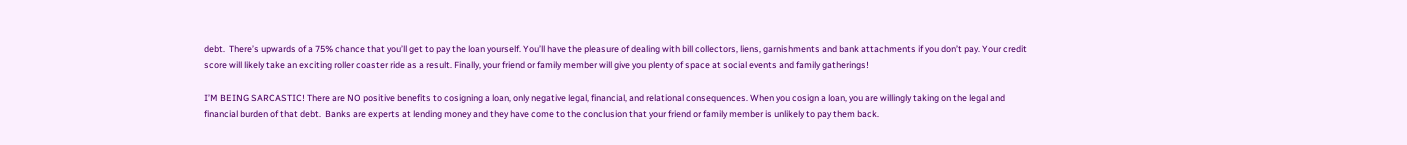debt.  There’s upwards of a 75% chance that you’ll get to pay the loan yourself. You’ll have the pleasure of dealing with bill collectors, liens, garnishments and bank attachments if you don’t pay. Your credit score will likely take an exciting roller coaster ride as a result. Finally, your friend or family member will give you plenty of space at social events and family gatherings!

I’M BEING SARCASTIC! There are NO positive benefits to cosigning a loan, only negative legal, financial, and relational consequences. When you cosign a loan, you are willingly taking on the legal and financial burden of that debt.  Banks are experts at lending money and they have come to the conclusion that your friend or family member is unlikely to pay them back.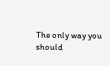The only way you should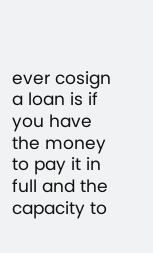ever cosign a loan is if you have the money to pay it in full and the capacity to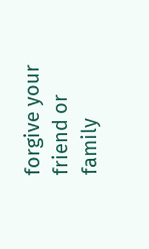forgive your friend or family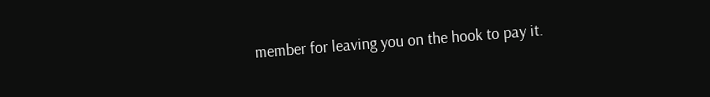member for leaving you on the hook to pay it.